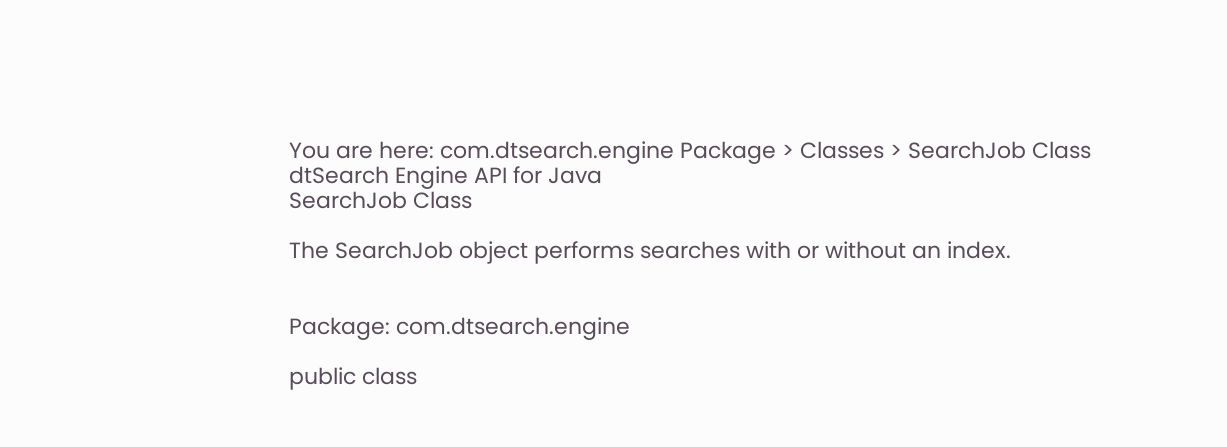You are here: com.dtsearch.engine Package > Classes > SearchJob Class
dtSearch Engine API for Java
SearchJob Class

The SearchJob object performs searches with or without an index.


Package: com.dtsearch.engine

public class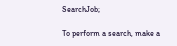SearchJob;

To perform a search, make a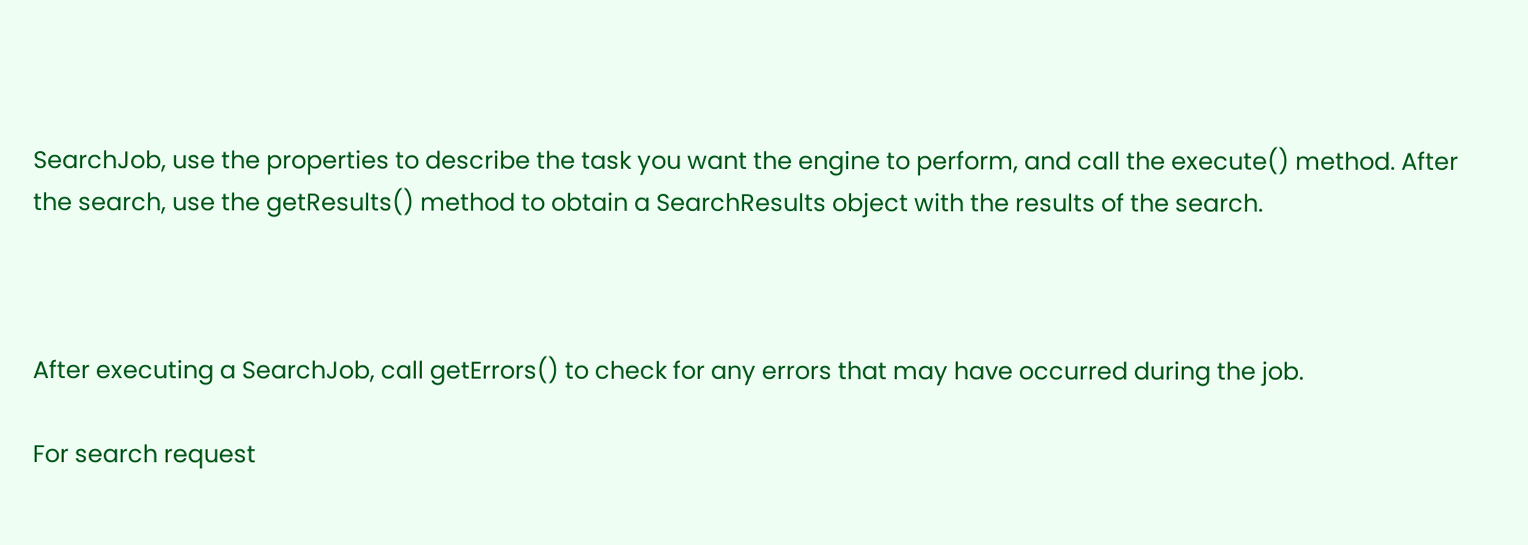SearchJob, use the properties to describe the task you want the engine to perform, and call the execute() method. After the search, use the getResults() method to obtain a SearchResults object with the results of the search.



After executing a SearchJob, call getErrors() to check for any errors that may have occurred during the job.

For search request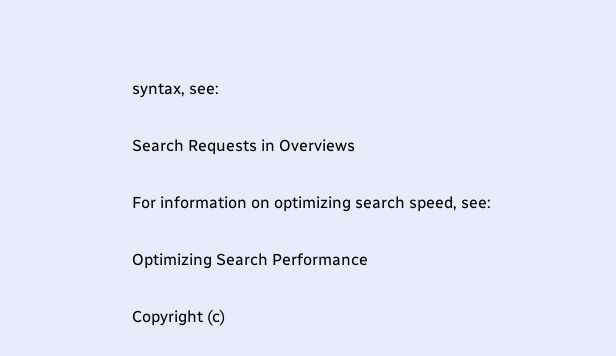syntax, see:

Search Requests in Overviews

For information on optimizing search speed, see:

Optimizing Search Performance

Copyright (c)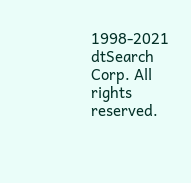1998-2021 dtSearch Corp. All rights reserved.